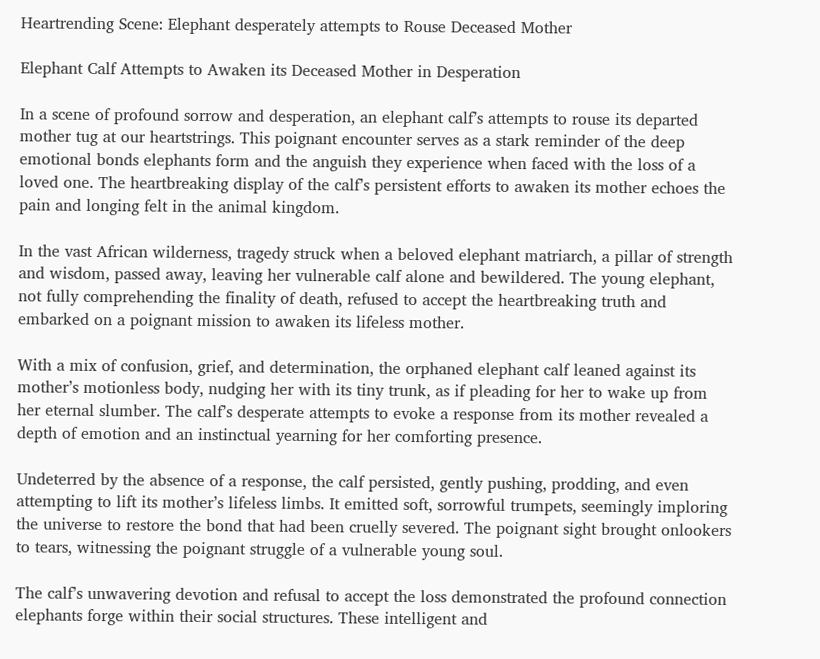Heartrending Scene: Elephant desperately attempts to Rouse Deceased Mother

Elephant Calf Attempts to Awaken its Deceased Mother in Desperation

In a scene of profound sorrow and desperation, an elephant calf’s attempts to rouse its departed mother tug at our heartstrings. This poignant encounter serves as a stark reminder of the deep emotional bonds elephants form and the anguish they experience when faced with the loss of a loved one. The heartbreaking display of the calf’s persistent efforts to awaken its mother echoes the pain and longing felt in the animal kingdom.

In the vast African wilderness, tragedy struck when a beloved elephant matriarch, a pillar of strength and wisdom, passed away, leaving her vulnerable calf alone and bewildered. The young elephant, not fully comprehending the finality of death, refused to accept the heartbreaking truth and embarked on a poignant mission to awaken its lifeless mother.

With a mix of confusion, grief, and determination, the orphaned elephant calf leaned against its mother’s motionless body, nudging her with its tiny trunk, as if pleading for her to wake up from her eternal slumber. The calf’s desperate attempts to evoke a response from its mother revealed a depth of emotion and an instinctual yearning for her comforting presence.

Undeterred by the absence of a response, the calf persisted, gently pushing, prodding, and even attempting to lift its mother’s lifeless limbs. It emitted soft, sorrowful trumpets, seemingly imploring the universe to restore the bond that had been cruelly severed. The poignant sight brought onlookers to tears, witnessing the poignant struggle of a vulnerable young soul.

The calf’s unwavering devotion and refusal to accept the loss demonstrated the profound connection elephants forge within their social structures. These intelligent and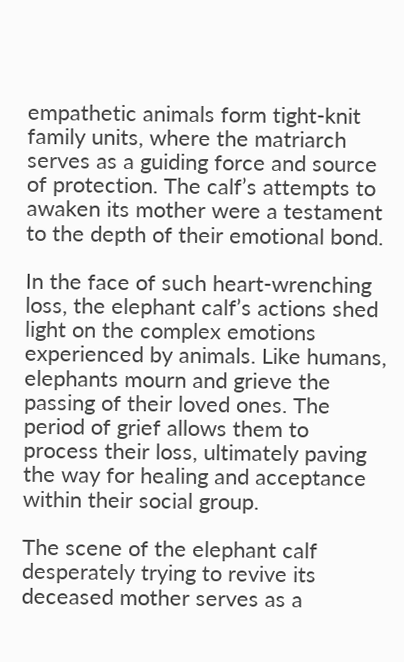empathetic animals form tight-knit family units, where the matriarch serves as a guiding force and source of protection. The calf’s attempts to awaken its mother were a testament to the depth of their emotional bond.

In the face of such heart-wrenching loss, the elephant calf’s actions shed light on the complex emotions experienced by animals. Like humans, elephants mourn and grieve the passing of their loved ones. The period of grief allows them to process their loss, ultimately paving the way for healing and acceptance within their social group.

The scene of the elephant calf desperately trying to revive its deceased mother serves as a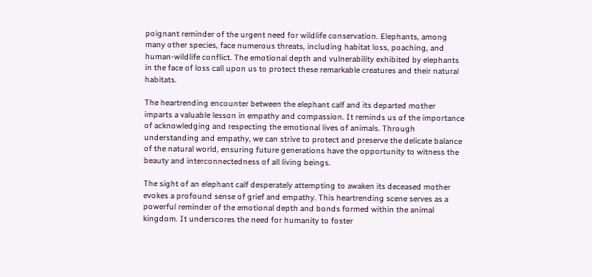poignant reminder of the urgent need for wildlife conservation. Elephants, among many other species, face numerous threats, including habitat loss, poaching, and human-wildlife conflict. The emotional depth and vulnerability exhibited by elephants in the face of loss call upon us to protect these remarkable creatures and their natural habitats.

The heartrending encounter between the elephant calf and its departed mother imparts a valuable lesson in empathy and compassion. It reminds us of the importance of acknowledging and respecting the emotional lives of animals. Through understanding and empathy, we can strive to protect and preserve the delicate balance of the natural world, ensuring future generations have the opportunity to witness the beauty and interconnectedness of all living beings.

The sight of an elephant calf desperately attempting to awaken its deceased mother evokes a profound sense of grief and empathy. This heartrending scene serves as a powerful reminder of the emotional depth and bonds formed within the animal kingdom. It underscores the need for humanity to foster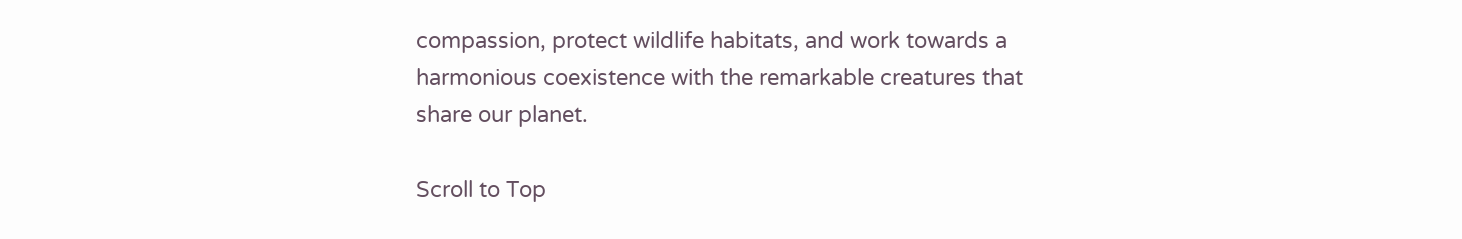compassion, protect wildlife habitats, and work towards a harmonious coexistence with the remarkable creatures that share our planet.

Scroll to Top